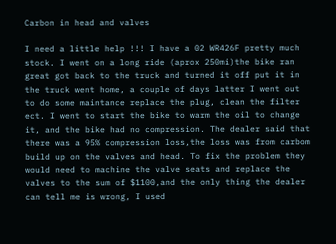Carbon in head and valves

I need a little help !!! I have a 02 WR426F pretty much stock. I went on a long ride (aprox 250mi)the bike ran great got back to the truck and turned it off put it in the truck went home, a couple of days latter I went out to do some maintance replace the plug, clean the filter ect. I went to start the bike to warm the oil to change it, and the bike had no compression. The dealer said that there was a 95% compression loss,the loss was from carbom build up on the valves and head. To fix the problem they would need to machine the valve seats and replace the valves to the sum of $1100,and the only thing the dealer can tell me is wrong, I used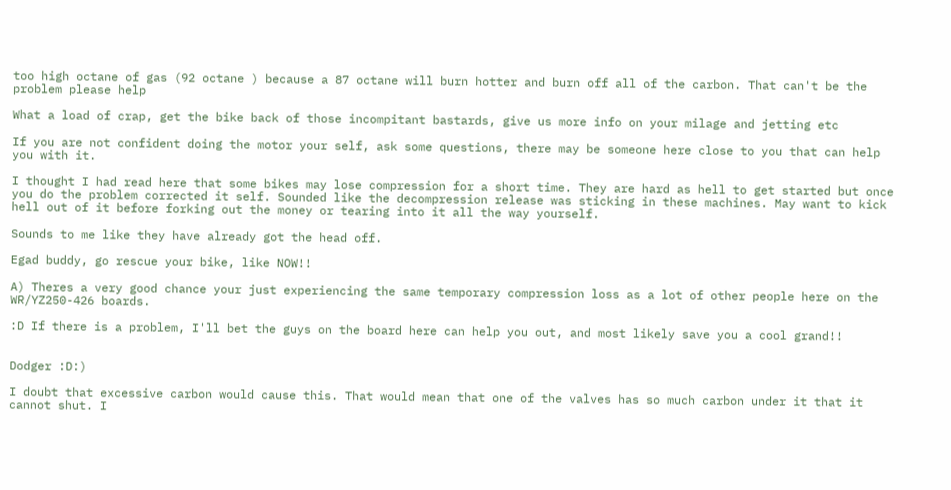too high octane of gas (92 octane ) because a 87 octane will burn hotter and burn off all of the carbon. That can't be the problem please help

What a load of crap, get the bike back of those incompitant bastards, give us more info on your milage and jetting etc

If you are not confident doing the motor your self, ask some questions, there may be someone here close to you that can help you with it.

I thought I had read here that some bikes may lose compression for a short time. They are hard as hell to get started but once you do the problem corrected it self. Sounded like the decompression release was sticking in these machines. May want to kick hell out of it before forking out the money or tearing into it all the way yourself.

Sounds to me like they have already got the head off.

Egad buddy, go rescue your bike, like NOW!!

A) Theres a very good chance your just experiencing the same temporary compression loss as a lot of other people here on the WR/YZ250-426 boards.

:D If there is a problem, I'll bet the guys on the board here can help you out, and most likely save you a cool grand!!


Dodger :D:)

I doubt that excessive carbon would cause this. That would mean that one of the valves has so much carbon under it that it cannot shut. I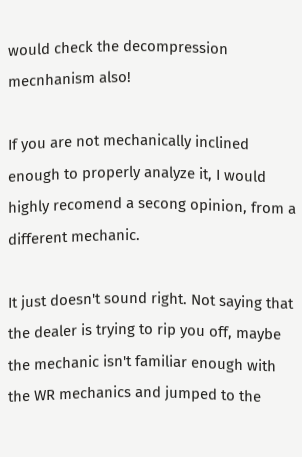would check the decompression mecnhanism also!

If you are not mechanically inclined enough to properly analyze it, I would highly recomend a secong opinion, from a different mechanic.

It just doesn't sound right. Not saying that the dealer is trying to rip you off, maybe the mechanic isn't familiar enough with the WR mechanics and jumped to the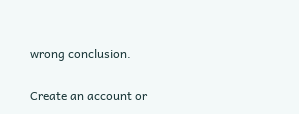wrong conclusion.

Create an account or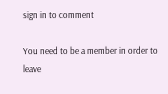sign in to comment

You need to be a member in order to leave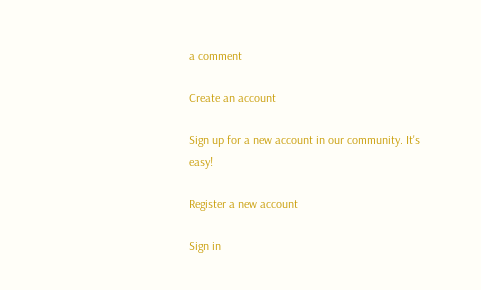a comment

Create an account

Sign up for a new account in our community. It's easy!

Register a new account

Sign in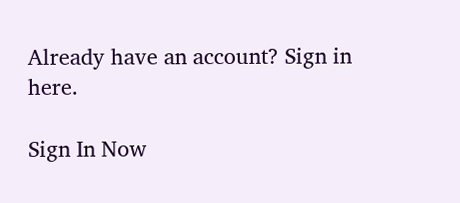Already have an account? Sign in here.

Sign In Now